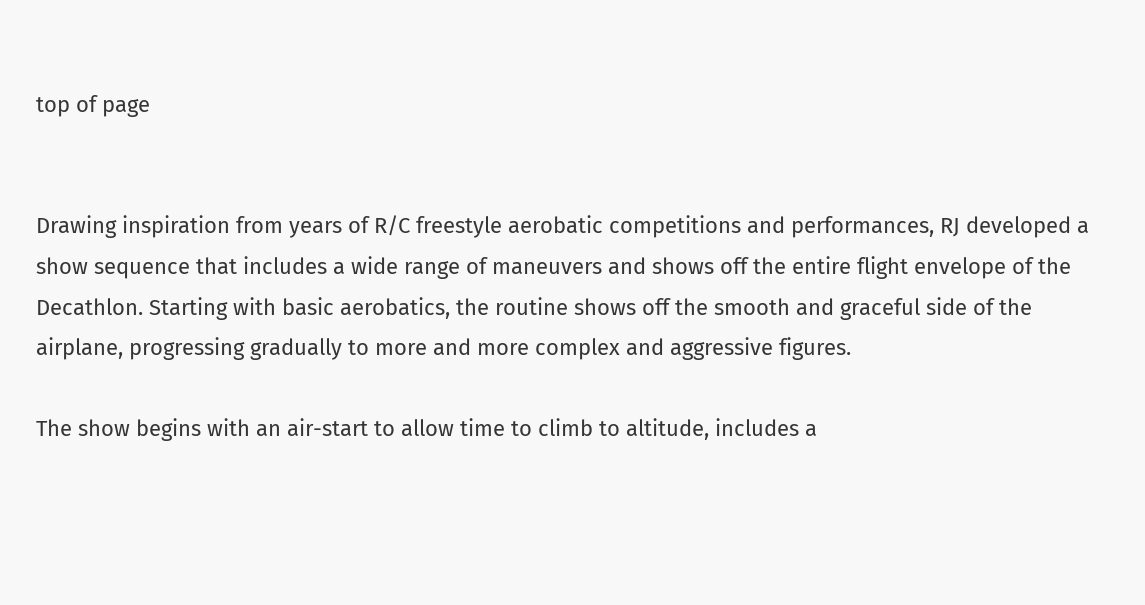top of page


Drawing inspiration from years of R/C freestyle aerobatic competitions and performances, RJ developed a show sequence that includes a wide range of maneuvers and shows off the entire flight envelope of the Decathlon. Starting with basic aerobatics, the routine shows off the smooth and graceful side of the airplane, progressing gradually to more and more complex and aggressive figures.

The show begins with an air-start to allow time to climb to altitude, includes a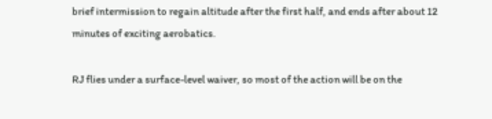brief intermission to regain altitude after the first half, and ends after about 12 minutes of exciting aerobatics.

RJ flies under a surface-level waiver, so most of the action will be on the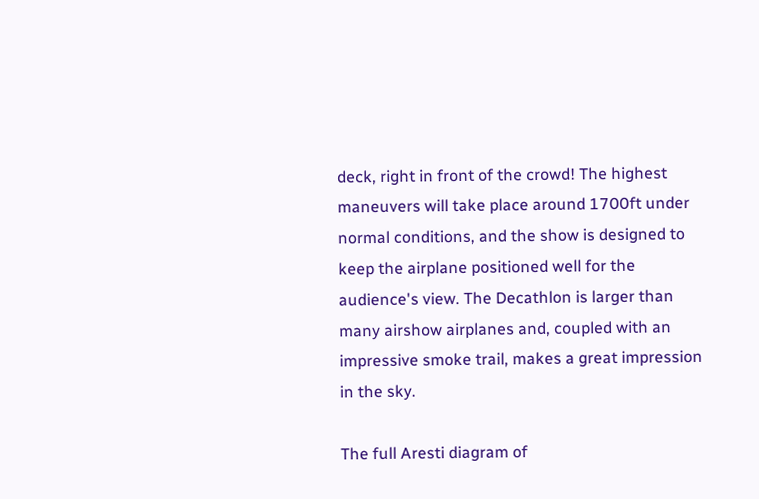deck, right in front of the crowd! The highest maneuvers will take place around 1700ft under normal conditions, and the show is designed to keep the airplane positioned well for the audience's view. The Decathlon is larger than many airshow airplanes and, coupled with an impressive smoke trail, makes a great impression in the sky.

The full Aresti diagram of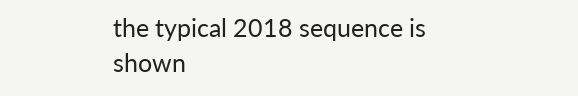the typical 2018 sequence is shown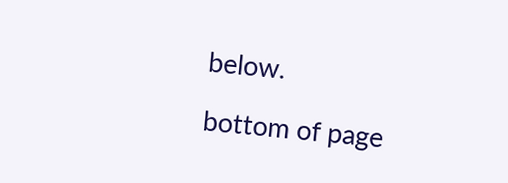below.

bottom of page